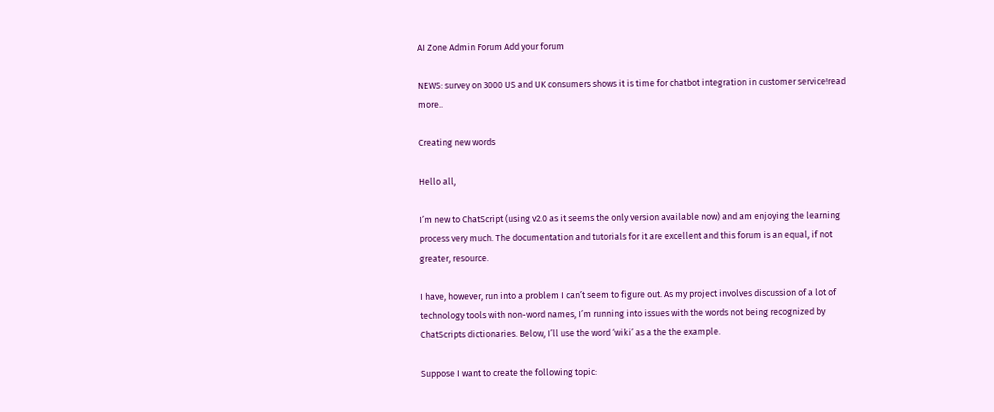AI Zone Admin Forum Add your forum

NEWS: survey on 3000 US and UK consumers shows it is time for chatbot integration in customer service!read more..

Creating new words

Hello all,

I’m new to ChatScript (using v2.0 as it seems the only version available now) and am enjoying the learning process very much. The documentation and tutorials for it are excellent and this forum is an equal, if not greater, resource.

I have, however, run into a problem I can’t seem to figure out. As my project involves discussion of a lot of technology tools with non-word names, I’m running into issues with the words not being recognized by ChatScripts dictionaries. Below, I’ll use the word ‘wiki’ as a the the example.

Suppose I want to create the following topic: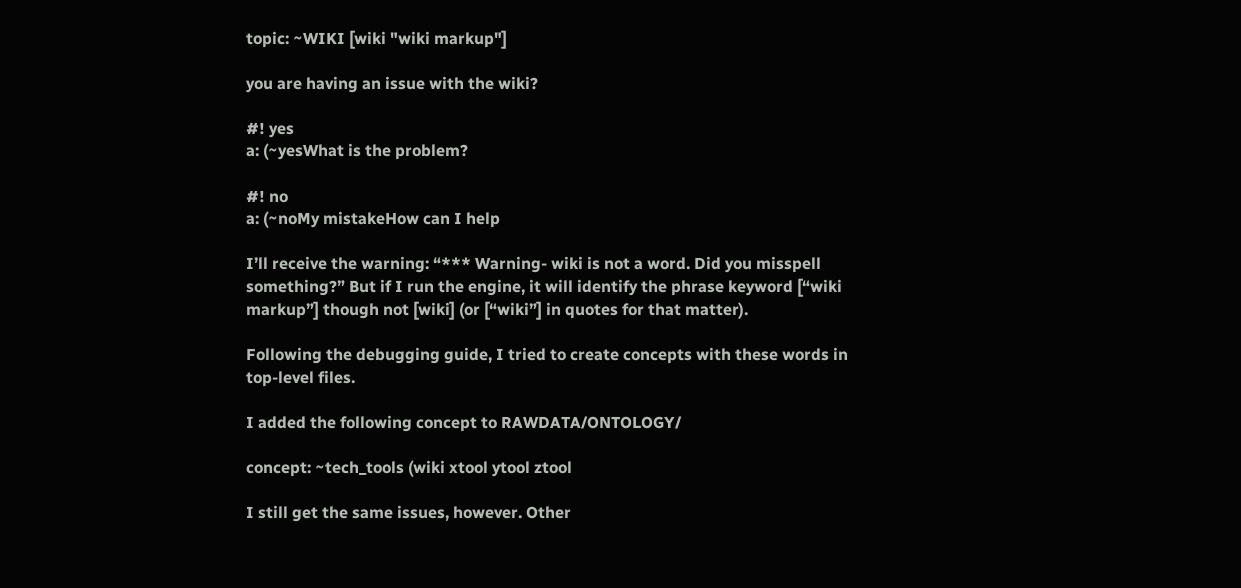topic: ~WIKI [wiki "wiki markup"]

you are having an issue with the wiki?

#! yes
a: (~yesWhat is the problem?

#! no
a: (~noMy mistakeHow can I help

I’ll receive the warning: “*** Warning- wiki is not a word. Did you misspell something?” But if I run the engine, it will identify the phrase keyword [“wiki markup”] though not [wiki] (or [“wiki”] in quotes for that matter).

Following the debugging guide, I tried to create concepts with these words in top-level files.

I added the following concept to RAWDATA/ONTOLOGY/

concept: ~tech_tools (wiki xtool ytool ztool

I still get the same issues, however. Other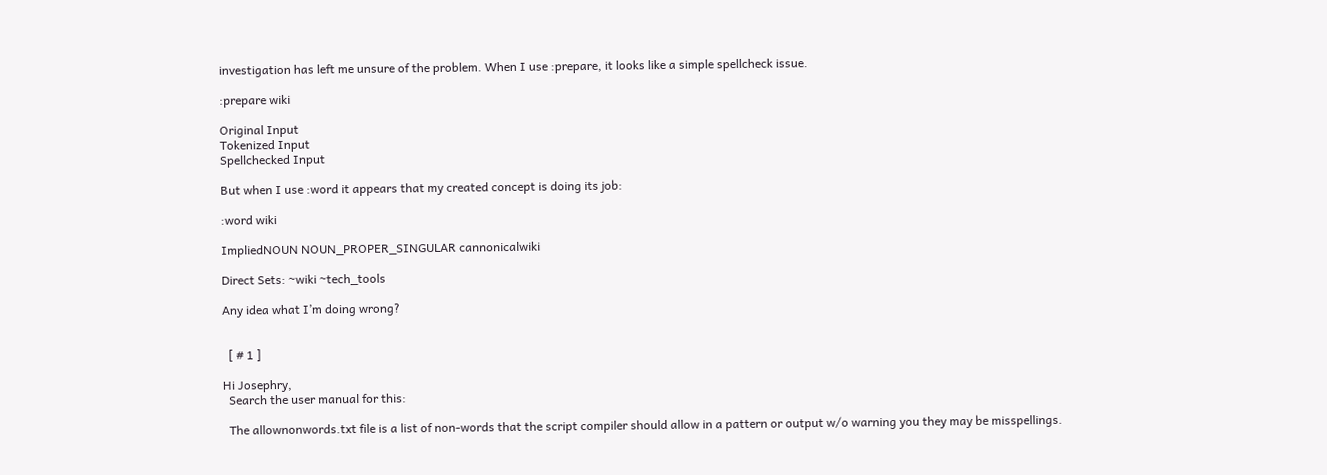investigation has left me unsure of the problem. When I use :prepare, it looks like a simple spellcheck issue.

:prepare wiki

Original Input
Tokenized Input
Spellchecked Input

But when I use :word it appears that my created concept is doing its job:

:word wiki

ImpliedNOUN NOUN_PROPER_SINGULAR cannonicalwiki

Direct Sets: ~wiki ~tech_tools

Any idea what I’m doing wrong?


  [ # 1 ]

Hi Josephry,
  Search the user manual for this:

  The allownonwords.txt file is a list of non-words that the script compiler should allow in a pattern or output w/o warning you they may be misspellings.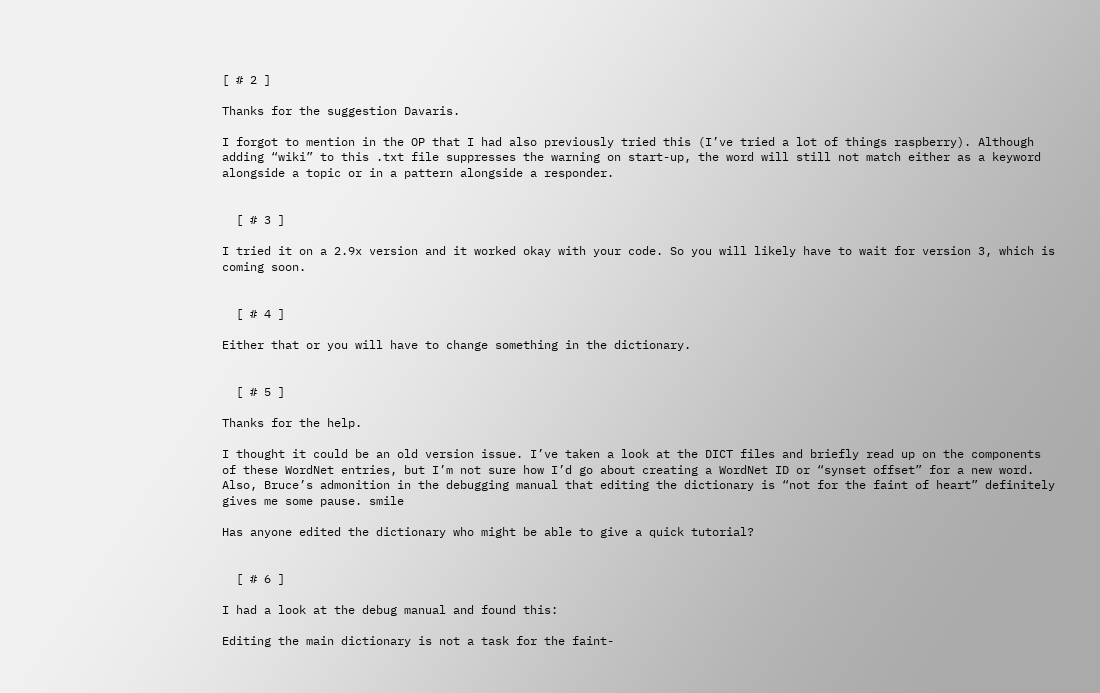[ # 2 ]

Thanks for the suggestion Davaris.

I forgot to mention in the OP that I had also previously tried this (I’ve tried a lot of things raspberry). Although adding “wiki” to this .txt file suppresses the warning on start-up, the word will still not match either as a keyword alongside a topic or in a pattern alongside a responder.


  [ # 3 ]

I tried it on a 2.9x version and it worked okay with your code. So you will likely have to wait for version 3, which is coming soon.


  [ # 4 ]

Either that or you will have to change something in the dictionary.


  [ # 5 ]

Thanks for the help.

I thought it could be an old version issue. I’ve taken a look at the DICT files and briefly read up on the components of these WordNet entries, but I’m not sure how I’d go about creating a WordNet ID or “synset offset” for a new word. Also, Bruce’s admonition in the debugging manual that editing the dictionary is “not for the faint of heart” definitely gives me some pause. smile

Has anyone edited the dictionary who might be able to give a quick tutorial?


  [ # 6 ]

I had a look at the debug manual and found this:

Editing the main dictionary is not a task for the faint-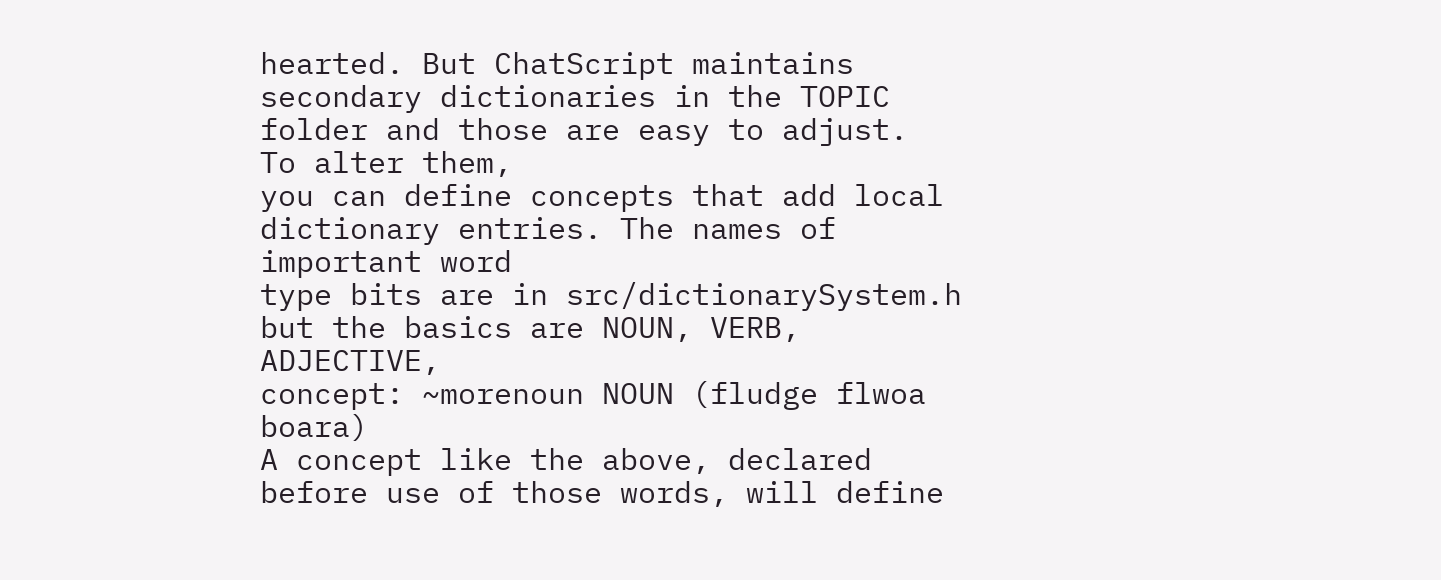hearted. But ChatScript maintains
secondary dictionaries in the TOPIC folder and those are easy to adjust.  To alter them,
you can define concepts that add local dictionary entries. The names of important word
type bits are in src/dictionarySystem.h but the basics are NOUN, VERB, ADJECTIVE,
concept: ~morenoun NOUN (fludge flwoa boara)
A concept like the above, declared before use of those words, will define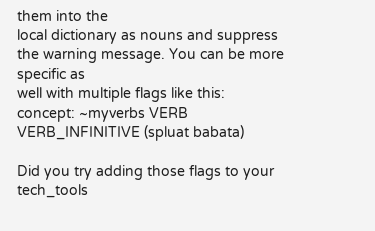them into the
local dictionary as nouns and suppress the warning message. You can be more specific as
well with multiple flags like this:
concept: ~myverbs VERB VERB_INFINITIVE (spluat babata)

Did you try adding those flags to your tech_tools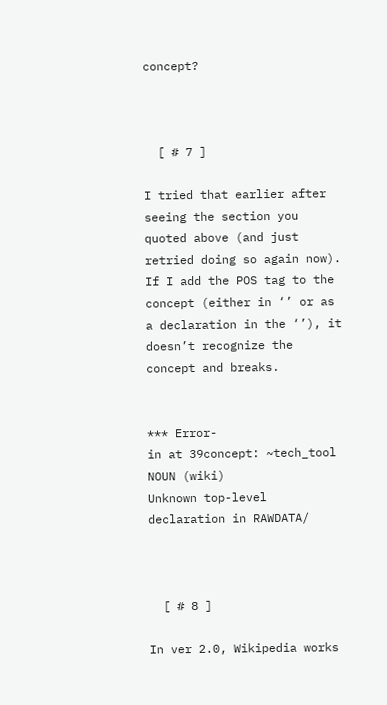concept?



  [ # 7 ]

I tried that earlier after seeing the section you quoted above (and just retried doing so again now). If I add the POS tag to the concept (either in ‘’ or as a declaration in the ‘’), it doesn’t recognize the concept and breaks.


*** Error-
in at 39concept: ~tech_tool NOUN (wiki)
Unknown top-level declaration in RAWDATA/



  [ # 8 ]

In ver 2.0, Wikipedia works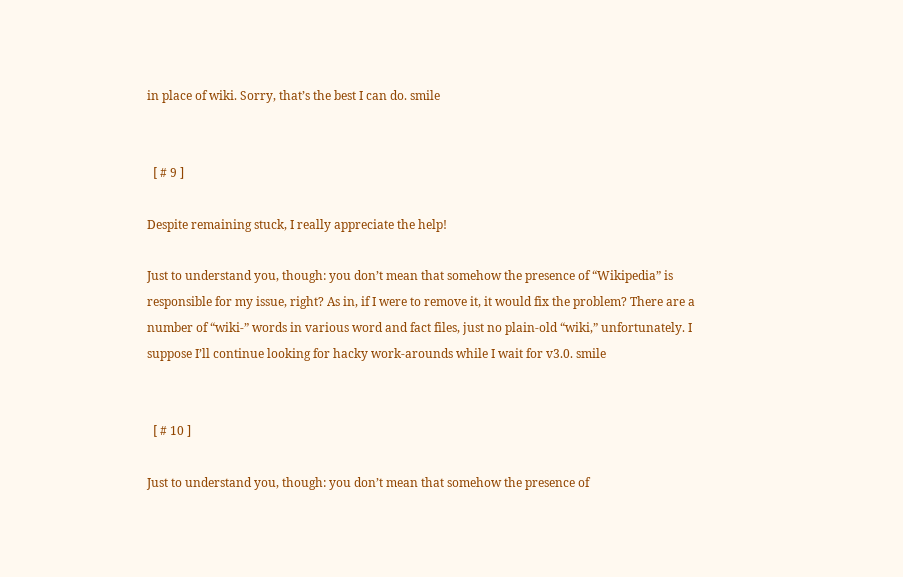in place of wiki. Sorry, that’s the best I can do. smile


  [ # 9 ]

Despite remaining stuck, I really appreciate the help!

Just to understand you, though: you don’t mean that somehow the presence of “Wikipedia” is responsible for my issue, right? As in, if I were to remove it, it would fix the problem? There are a number of “wiki-” words in various word and fact files, just no plain-old “wiki,” unfortunately. I suppose I’ll continue looking for hacky work-arounds while I wait for v3.0. smile


  [ # 10 ]

Just to understand you, though: you don’t mean that somehow the presence of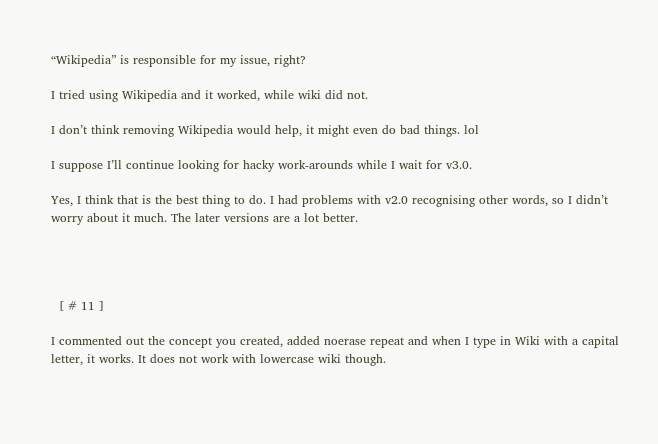“Wikipedia” is responsible for my issue, right?

I tried using Wikipedia and it worked, while wiki did not.

I don’t think removing Wikipedia would help, it might even do bad things. lol

I suppose I’ll continue looking for hacky work-arounds while I wait for v3.0.

Yes, I think that is the best thing to do. I had problems with v2.0 recognising other words, so I didn’t worry about it much. The later versions are a lot better.




  [ # 11 ]

I commented out the concept you created, added noerase repeat and when I type in Wiki with a capital letter, it works. It does not work with lowercase wiki though.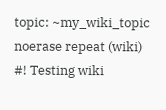topic: ~my_wiki_topic noerase repeat (wiki)
#! Testing wiki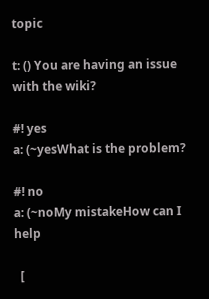topic

t: () You are having an issue with the wiki?

#! yes
a: (~yesWhat is the problem?

#! no
a: (~noMy mistakeHow can I help

  [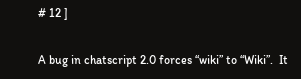# 12 ]

A bug in chatscript 2.0 forces “wiki” to “Wiki”.  It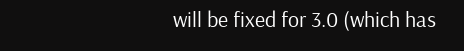will be fixed for 3.0 (which has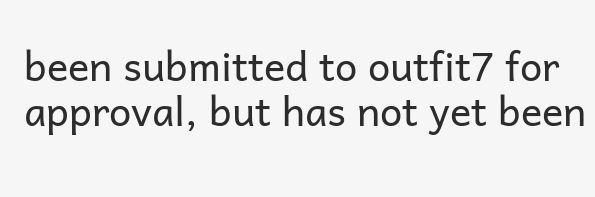been submitted to outfit7 for approval, but has not yet been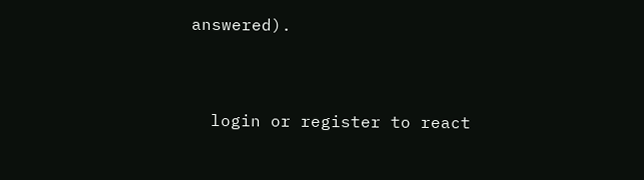answered).


  login or register to react